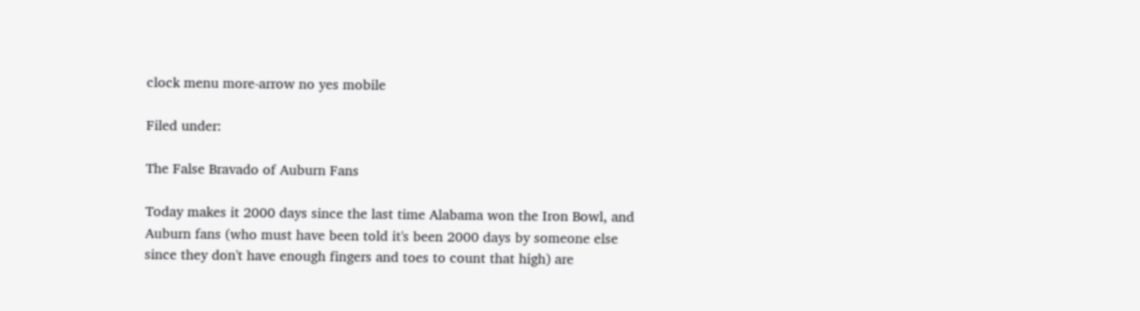clock menu more-arrow no yes mobile

Filed under:

The False Bravado of Auburn Fans

Today makes it 2000 days since the last time Alabama won the Iron Bowl, and Auburn fans (who must have been told it's been 2000 days by someone else since they don't have enough fingers and toes to count that high) are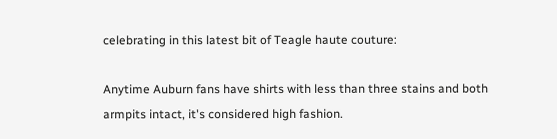celebrating in this latest bit of Teagle haute couture:

Anytime Auburn fans have shirts with less than three stains and both armpits intact, it's considered high fashion.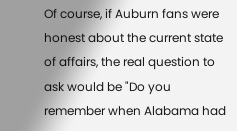Of course, if Auburn fans were honest about the current state of affairs, the real question to ask would be "Do you remember when Alabama had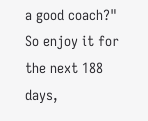a good coach?"  So enjoy it for the next 188 days,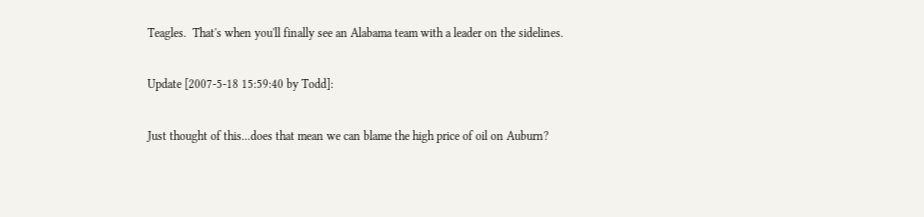Teagles.  That's when you'll finally see an Alabama team with a leader on the sidelines.

Update [2007-5-18 15:59:40 by Todd]:

Just thought of this...does that mean we can blame the high price of oil on Auburn?